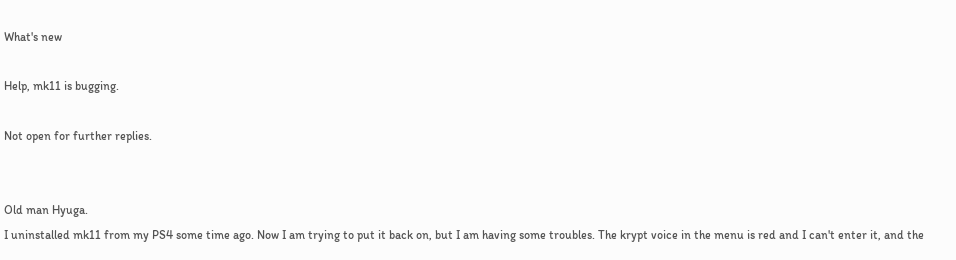What's new

Help, mk11 is bugging.

Not open for further replies.


Old man Hyuga.
I uninstalled mk11 from my PS4 some time ago. Now I am trying to put it back on, but I am having some troubles. The krypt voice in the menu is red and I can't enter it, and the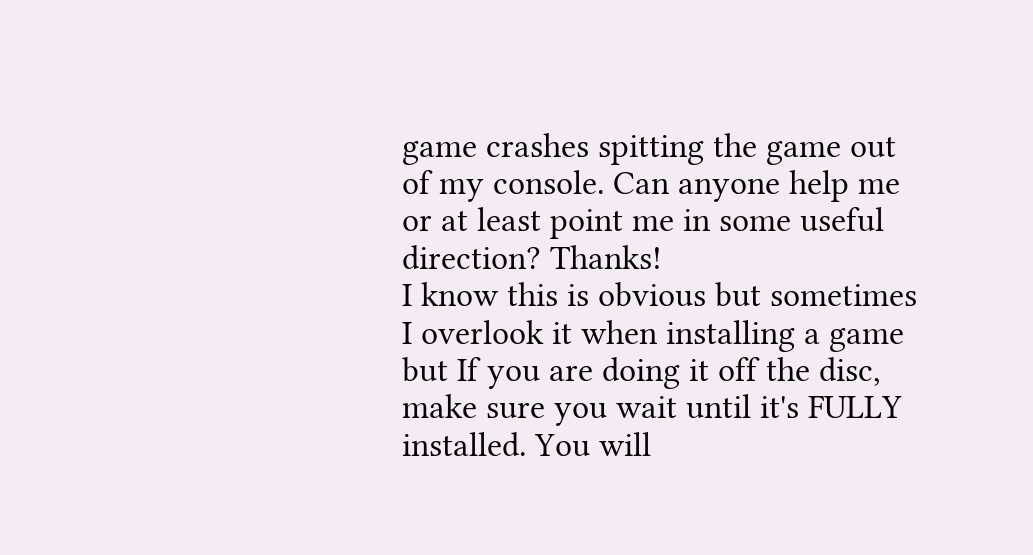game crashes spitting the game out of my console. Can anyone help me or at least point me in some useful direction? Thanks!
I know this is obvious but sometimes I overlook it when installing a game but If you are doing it off the disc, make sure you wait until it's FULLY installed. You will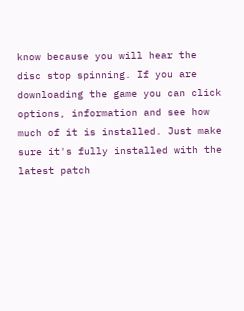know because you will hear the disc stop spinning. If you are downloading the game you can click options, information and see how much of it is installed. Just make sure it's fully installed with the latest patch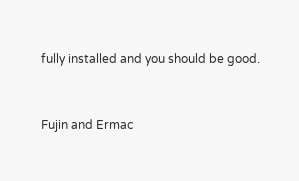fully installed and you should be good.


Fujin and Ermac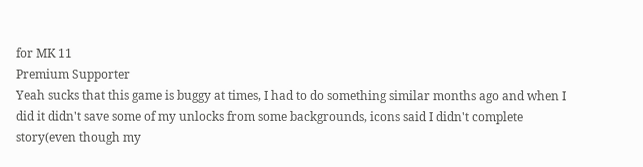for MK 11
Premium Supporter
Yeah sucks that this game is buggy at times, I had to do something similar months ago and when I did it didn't save some of my unlocks from some backgrounds, icons said I didn't complete story(even though my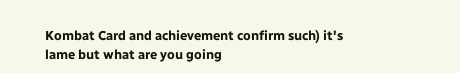Kombat Card and achievement confirm such) it's lame but what are you going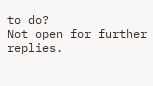to do?
Not open for further replies.